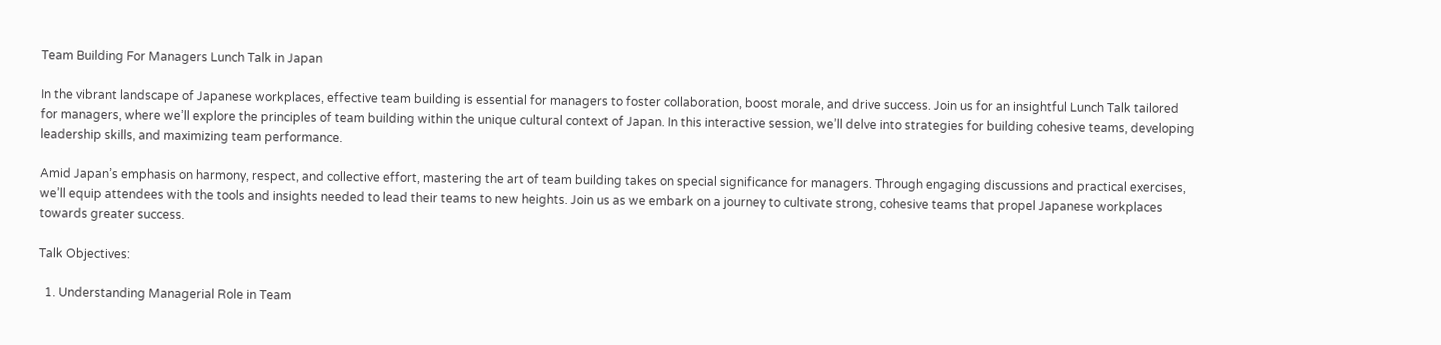Team Building For Managers Lunch Talk in Japan

In the vibrant landscape of Japanese workplaces, effective team building is essential for managers to foster collaboration, boost morale, and drive success. Join us for an insightful Lunch Talk tailored for managers, where we’ll explore the principles of team building within the unique cultural context of Japan. In this interactive session, we’ll delve into strategies for building cohesive teams, developing leadership skills, and maximizing team performance.

Amid Japan’s emphasis on harmony, respect, and collective effort, mastering the art of team building takes on special significance for managers. Through engaging discussions and practical exercises, we’ll equip attendees with the tools and insights needed to lead their teams to new heights. Join us as we embark on a journey to cultivate strong, cohesive teams that propel Japanese workplaces towards greater success.

Talk Objectives:

  1. Understanding Managerial Role in Team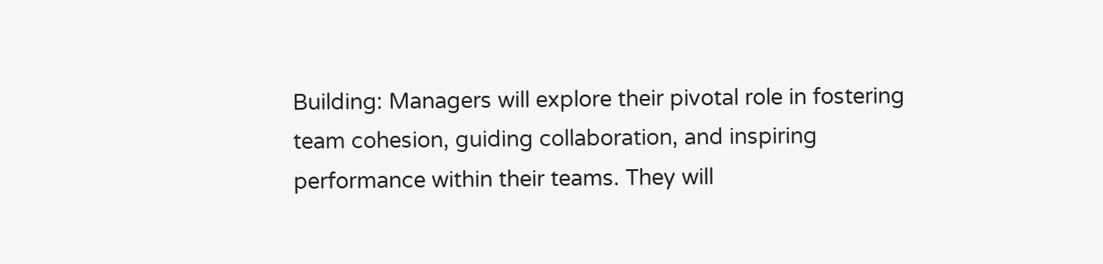Building: Managers will explore their pivotal role in fostering team cohesion, guiding collaboration, and inspiring performance within their teams. They will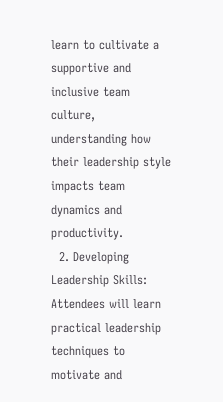learn to cultivate a supportive and inclusive team culture, understanding how their leadership style impacts team dynamics and productivity.
  2. Developing Leadership Skills: Attendees will learn practical leadership techniques to motivate and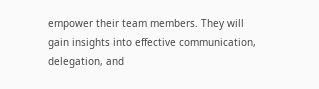empower their team members. They will gain insights into effective communication, delegation, and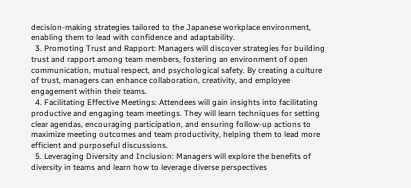decision-making strategies tailored to the Japanese workplace environment, enabling them to lead with confidence and adaptability.
  3. Promoting Trust and Rapport: Managers will discover strategies for building trust and rapport among team members, fostering an environment of open communication, mutual respect, and psychological safety. By creating a culture of trust, managers can enhance collaboration, creativity, and employee engagement within their teams.
  4. Facilitating Effective Meetings: Attendees will gain insights into facilitating productive and engaging team meetings. They will learn techniques for setting clear agendas, encouraging participation, and ensuring follow-up actions to maximize meeting outcomes and team productivity, helping them to lead more efficient and purposeful discussions.
  5. Leveraging Diversity and Inclusion: Managers will explore the benefits of diversity in teams and learn how to leverage diverse perspectives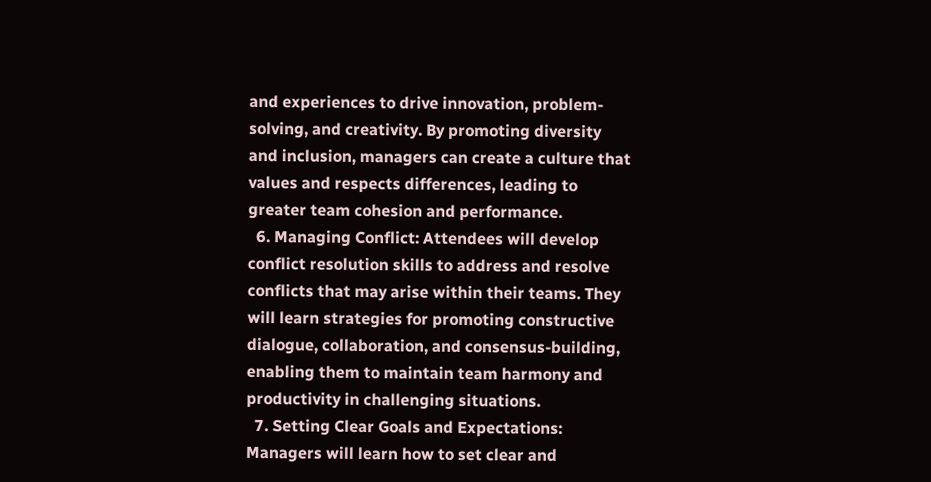and experiences to drive innovation, problem-solving, and creativity. By promoting diversity and inclusion, managers can create a culture that values and respects differences, leading to greater team cohesion and performance.
  6. Managing Conflict: Attendees will develop conflict resolution skills to address and resolve conflicts that may arise within their teams. They will learn strategies for promoting constructive dialogue, collaboration, and consensus-building, enabling them to maintain team harmony and productivity in challenging situations.
  7. Setting Clear Goals and Expectations: Managers will learn how to set clear and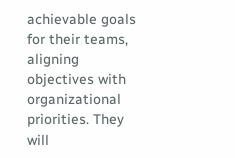achievable goals for their teams, aligning objectives with organizational priorities. They will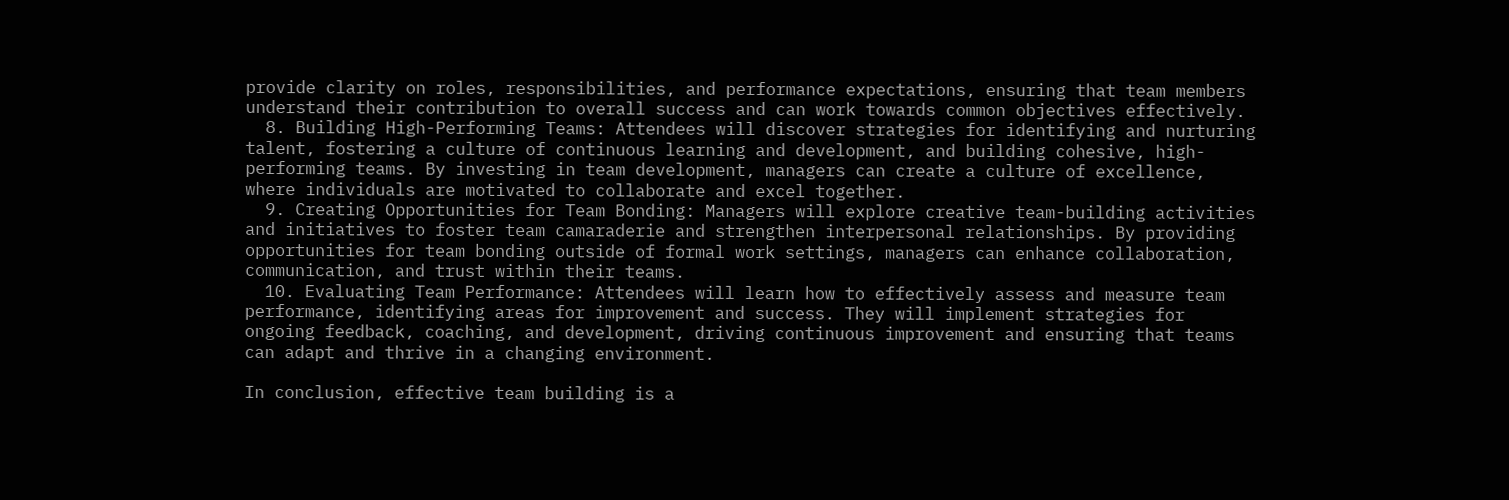provide clarity on roles, responsibilities, and performance expectations, ensuring that team members understand their contribution to overall success and can work towards common objectives effectively.
  8. Building High-Performing Teams: Attendees will discover strategies for identifying and nurturing talent, fostering a culture of continuous learning and development, and building cohesive, high-performing teams. By investing in team development, managers can create a culture of excellence, where individuals are motivated to collaborate and excel together.
  9. Creating Opportunities for Team Bonding: Managers will explore creative team-building activities and initiatives to foster team camaraderie and strengthen interpersonal relationships. By providing opportunities for team bonding outside of formal work settings, managers can enhance collaboration, communication, and trust within their teams.
  10. Evaluating Team Performance: Attendees will learn how to effectively assess and measure team performance, identifying areas for improvement and success. They will implement strategies for ongoing feedback, coaching, and development, driving continuous improvement and ensuring that teams can adapt and thrive in a changing environment.

In conclusion, effective team building is a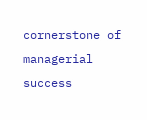cornerstone of managerial success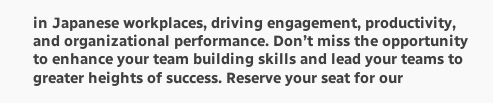in Japanese workplaces, driving engagement, productivity, and organizational performance. Don’t miss the opportunity to enhance your team building skills and lead your teams to greater heights of success. Reserve your seat for our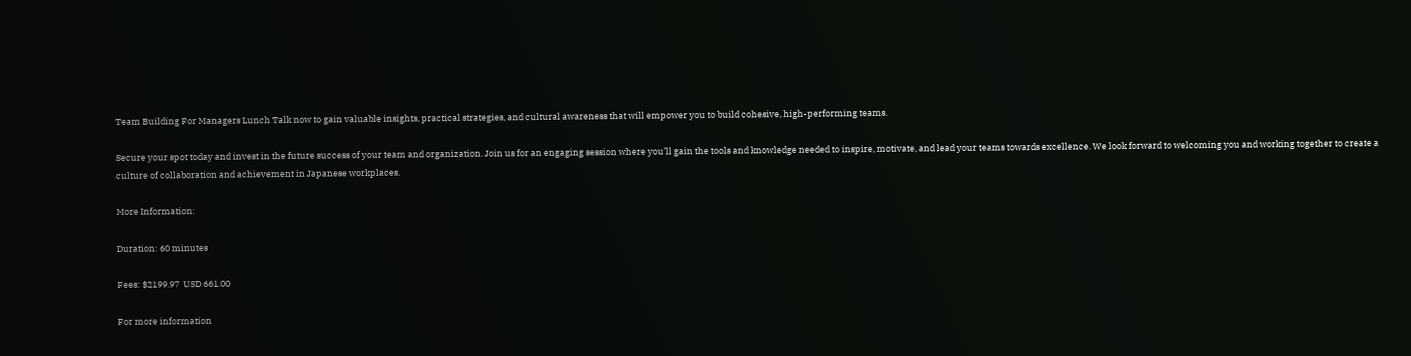Team Building For Managers Lunch Talk now to gain valuable insights, practical strategies, and cultural awareness that will empower you to build cohesive, high-performing teams.

Secure your spot today and invest in the future success of your team and organization. Join us for an engaging session where you’ll gain the tools and knowledge needed to inspire, motivate, and lead your teams towards excellence. We look forward to welcoming you and working together to create a culture of collaboration and achievement in Japanese workplaces.

More Information:

Duration: 60 minutes

Fees: $2199.97  USD 661.00

For more information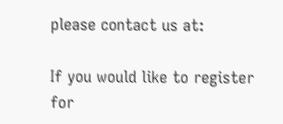please contact us at:

If you would like to register for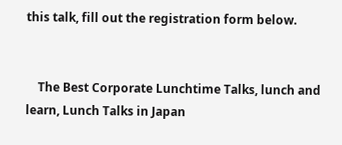this talk, fill out the registration form below.


    The Best Corporate Lunchtime Talks, lunch and learn, Lunch Talks in Japan